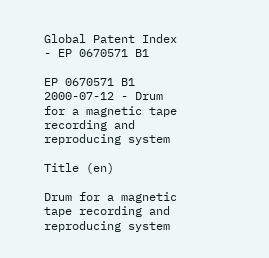Global Patent Index - EP 0670571 B1

EP 0670571 B1 2000-07-12 - Drum for a magnetic tape recording and reproducing system

Title (en)

Drum for a magnetic tape recording and reproducing system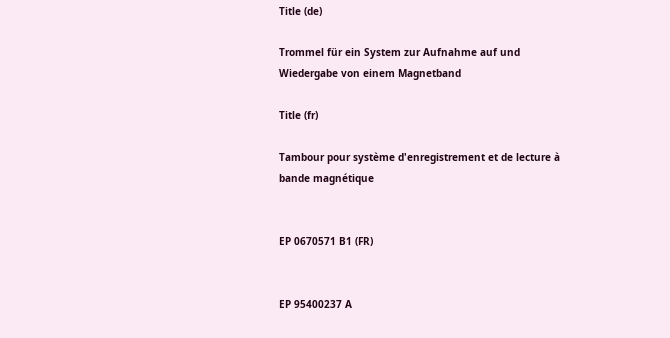Title (de)

Trommel für ein System zur Aufnahme auf und Wiedergabe von einem Magnetband

Title (fr)

Tambour pour système d'enregistrement et de lecture à bande magnétique


EP 0670571 B1 (FR)


EP 95400237 A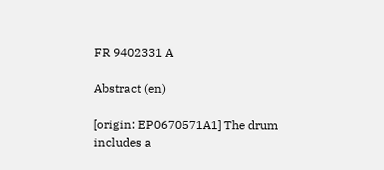FR 9402331 A

Abstract (en)

[origin: EP0670571A1] The drum includes a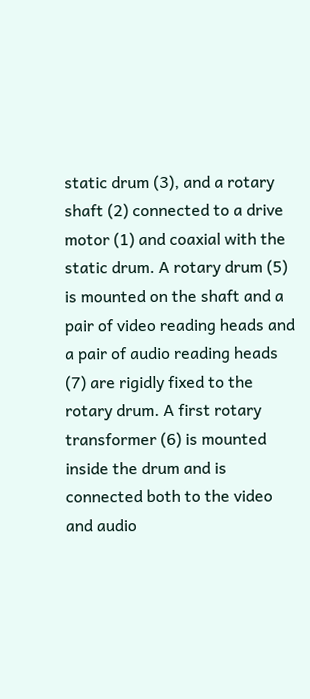static drum (3), and a rotary shaft (2) connected to a drive motor (1) and coaxial with the static drum. A rotary drum (5) is mounted on the shaft and a pair of video reading heads and a pair of audio reading heads (7) are rigidly fixed to the rotary drum. A first rotary transformer (6) is mounted inside the drum and is connected both to the video and audio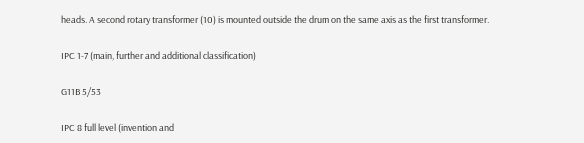heads. A second rotary transformer (10) is mounted outside the drum on the same axis as the first transformer.

IPC 1-7 (main, further and additional classification)

G11B 5/53

IPC 8 full level (invention and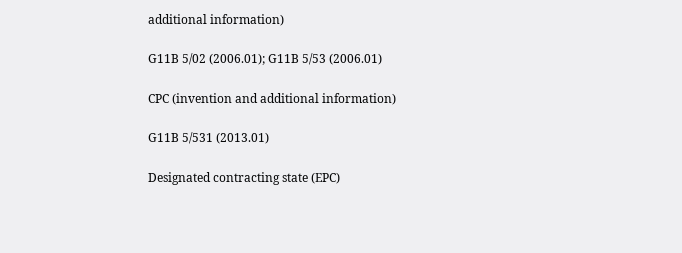additional information)

G11B 5/02 (2006.01); G11B 5/53 (2006.01)

CPC (invention and additional information)

G11B 5/531 (2013.01)

Designated contracting state (EPC)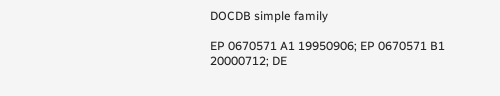DOCDB simple family

EP 0670571 A1 19950906; EP 0670571 B1 20000712; DE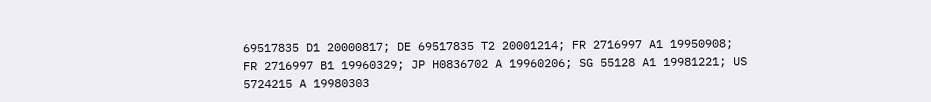69517835 D1 20000817; DE 69517835 T2 20001214; FR 2716997 A1 19950908; FR 2716997 B1 19960329; JP H0836702 A 19960206; SG 55128 A1 19981221; US 5724215 A 19980303